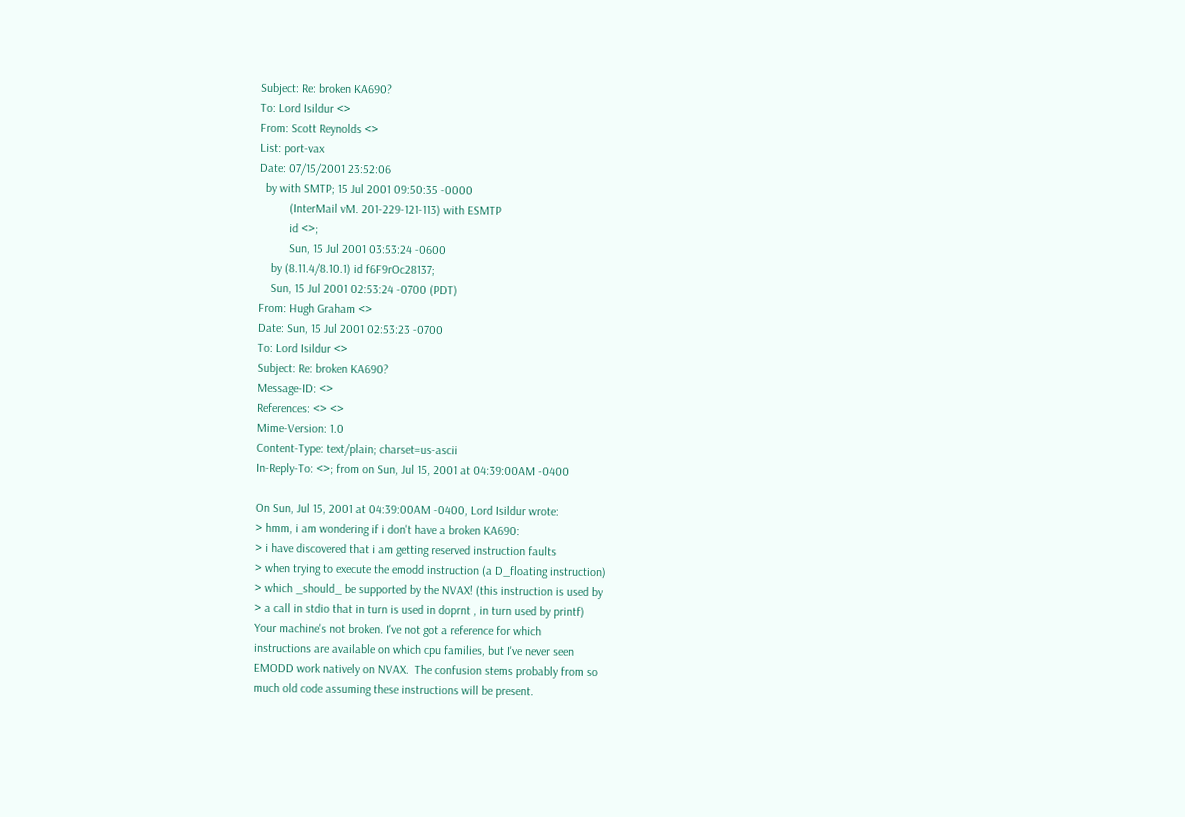Subject: Re: broken KA690?
To: Lord Isildur <>
From: Scott Reynolds <>
List: port-vax
Date: 07/15/2001 23:52:06
  by with SMTP; 15 Jul 2001 09:50:35 -0000
          (InterMail vM. 201-229-121-113) with ESMTP
          id <>;
          Sun, 15 Jul 2001 03:53:24 -0600
    by (8.11.4/8.10.1) id f6F9rOc28137;
    Sun, 15 Jul 2001 02:53:24 -0700 (PDT)
From: Hugh Graham <>
Date: Sun, 15 Jul 2001 02:53:23 -0700
To: Lord Isildur <>
Subject: Re: broken KA690?
Message-ID: <>
References: <> <>
Mime-Version: 1.0
Content-Type: text/plain; charset=us-ascii
In-Reply-To: <>; from on Sun, Jul 15, 2001 at 04:39:00AM -0400

On Sun, Jul 15, 2001 at 04:39:00AM -0400, Lord Isildur wrote:
> hmm, i am wondering if i don't have a broken KA690:
> i have discovered that i am getting reserved instruction faults
> when trying to execute the emodd instruction (a D_floating instruction)
> which _should_ be supported by the NVAX! (this instruction is used by
> a call in stdio that in turn is used in doprnt , in turn used by printf)
Your machine's not broken. I've not got a reference for which
instructions are available on which cpu families, but I've never seen
EMODD work natively on NVAX.  The confusion stems probably from so
much old code assuming these instructions will be present.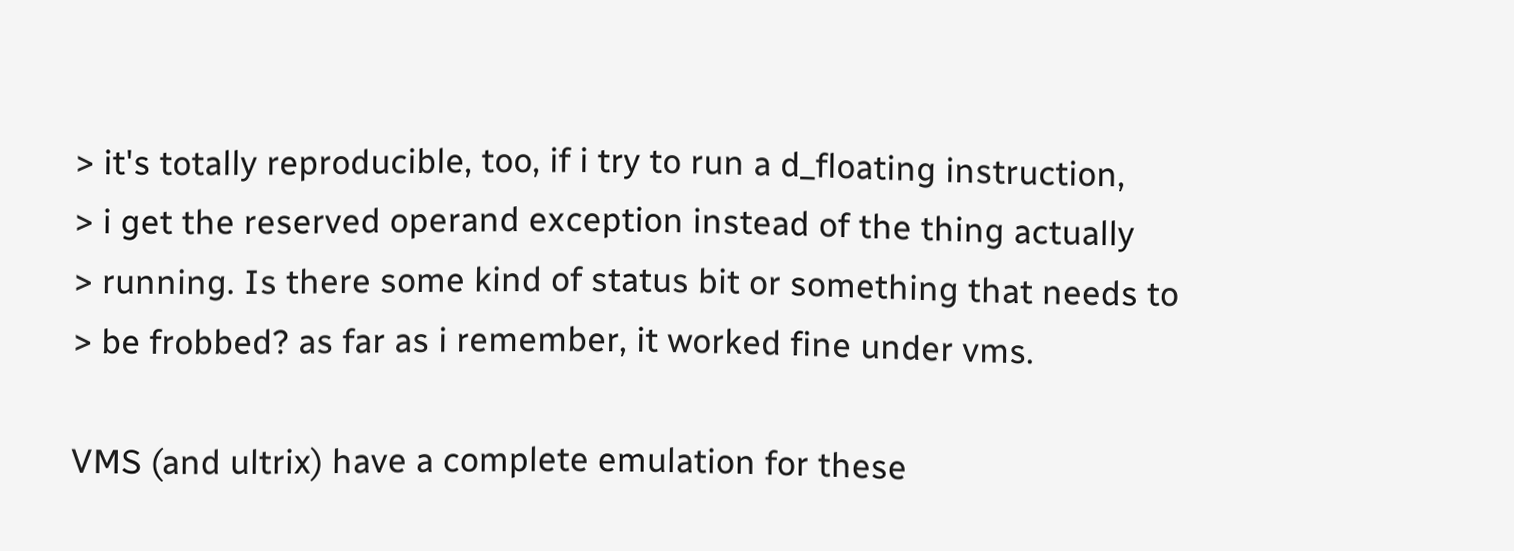> it's totally reproducible, too, if i try to run a d_floating instruction,
> i get the reserved operand exception instead of the thing actually
> running. Is there some kind of status bit or something that needs to
> be frobbed? as far as i remember, it worked fine under vms.

VMS (and ultrix) have a complete emulation for these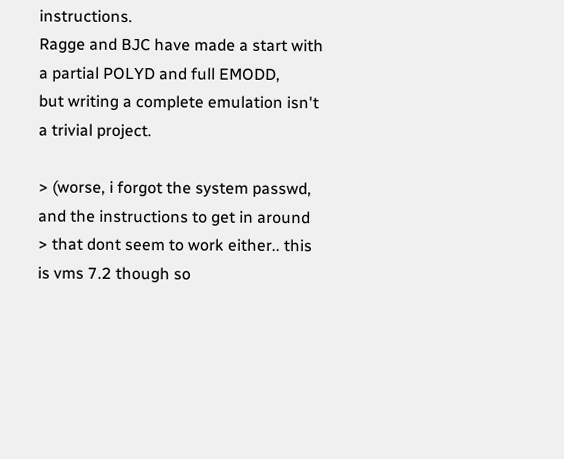instructions.
Ragge and BJC have made a start with a partial POLYD and full EMODD,
but writing a complete emulation isn't a trivial project.

> (worse, i forgot the system passwd, and the instructions to get in around
> that dont seem to work either.. this is vms 7.2 though so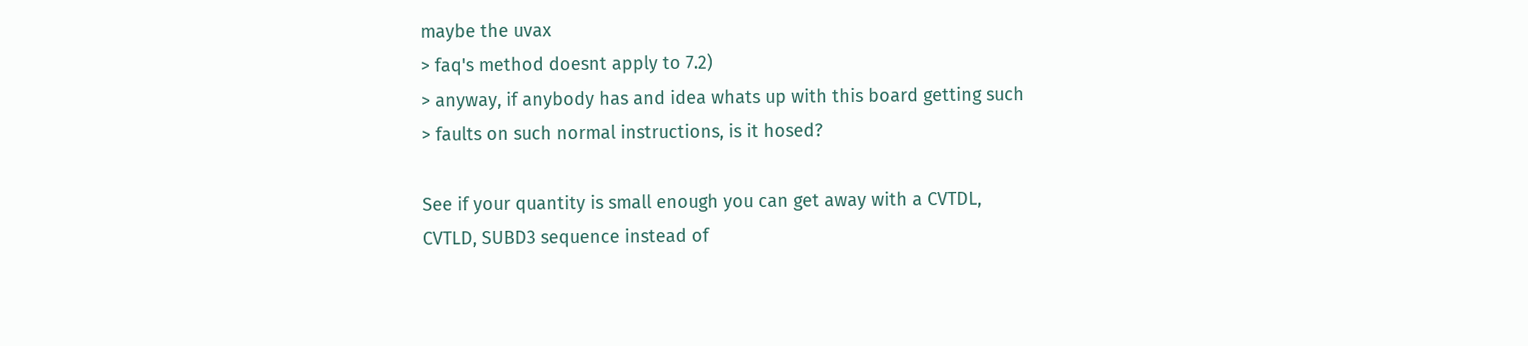maybe the uvax
> faq's method doesnt apply to 7.2)
> anyway, if anybody has and idea whats up with this board getting such
> faults on such normal instructions, is it hosed?

See if your quantity is small enough you can get away with a CVTDL,
CVTLD, SUBD3 sequence instead of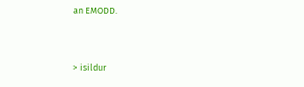an EMODD.


> isildur